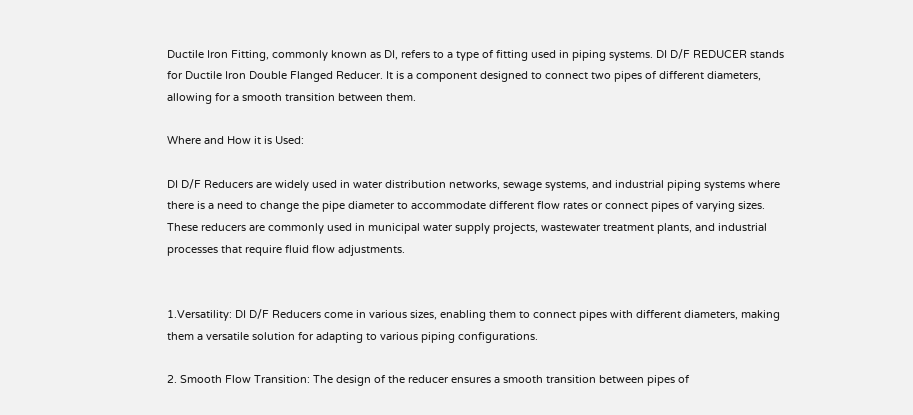Ductile Iron Fitting, commonly known as DI, refers to a type of fitting used in piping systems. DI D/F REDUCER stands for Ductile Iron Double Flanged Reducer. It is a component designed to connect two pipes of different diameters, allowing for a smooth transition between them.

Where and How it is Used:

DI D/F Reducers are widely used in water distribution networks, sewage systems, and industrial piping systems where there is a need to change the pipe diameter to accommodate different flow rates or connect pipes of varying sizes. These reducers are commonly used in municipal water supply projects, wastewater treatment plants, and industrial processes that require fluid flow adjustments.


1.Versatility: DI D/F Reducers come in various sizes, enabling them to connect pipes with different diameters, making them a versatile solution for adapting to various piping configurations.

2. Smooth Flow Transition: The design of the reducer ensures a smooth transition between pipes of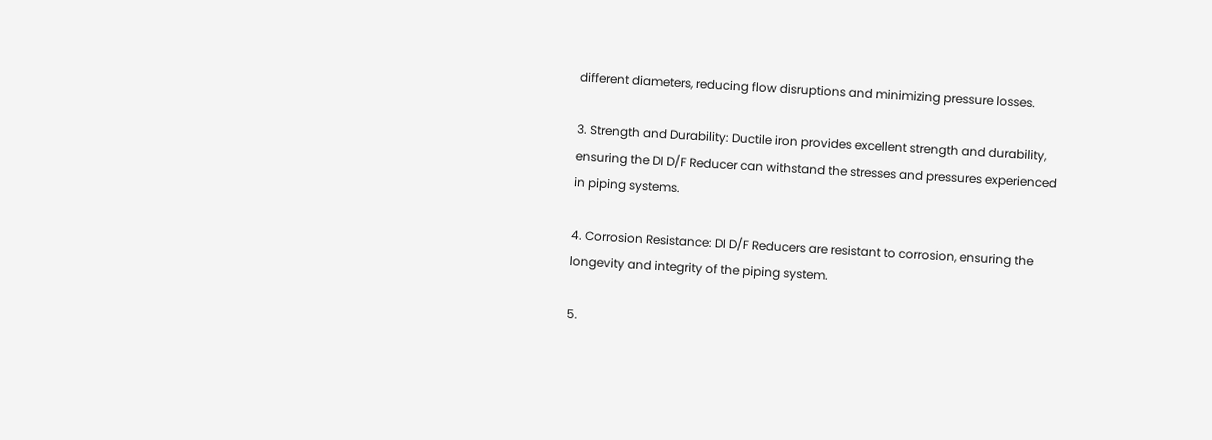different diameters, reducing flow disruptions and minimizing pressure losses.

3. Strength and Durability: Ductile iron provides excellent strength and durability, ensuring the DI D/F Reducer can withstand the stresses and pressures experienced in piping systems.

4. Corrosion Resistance: DI D/F Reducers are resistant to corrosion, ensuring the longevity and integrity of the piping system.

5.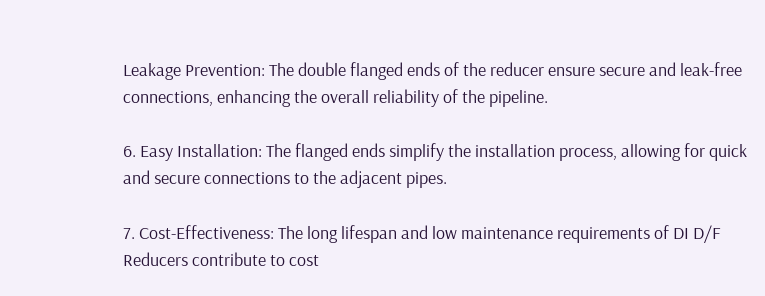Leakage Prevention: The double flanged ends of the reducer ensure secure and leak-free connections, enhancing the overall reliability of the pipeline.

6. Easy Installation: The flanged ends simplify the installation process, allowing for quick and secure connections to the adjacent pipes.

7. Cost-Effectiveness: The long lifespan and low maintenance requirements of DI D/F Reducers contribute to cost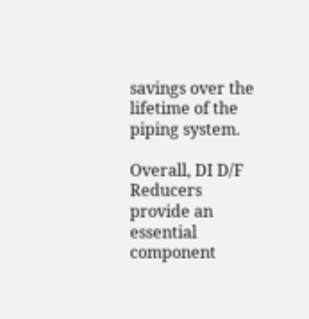savings over the lifetime of the piping system.

Overall, DI D/F Reducers provide an essential component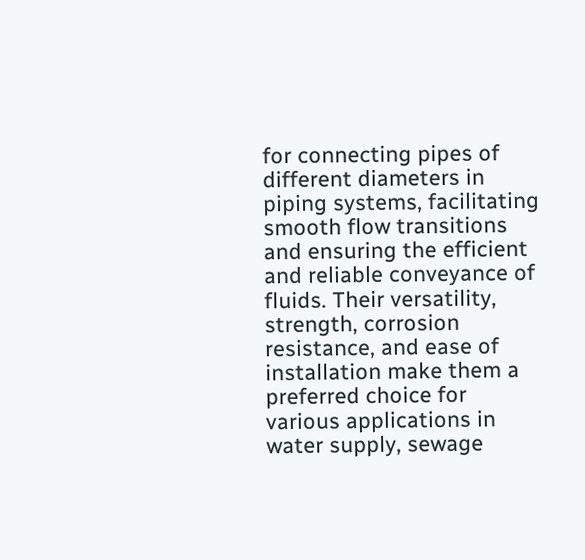for connecting pipes of different diameters in piping systems, facilitating smooth flow transitions and ensuring the efficient and reliable conveyance of fluids. Their versatility, strength, corrosion resistance, and ease of installation make them a preferred choice for various applications in water supply, sewage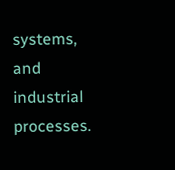systems, and industrial processes.